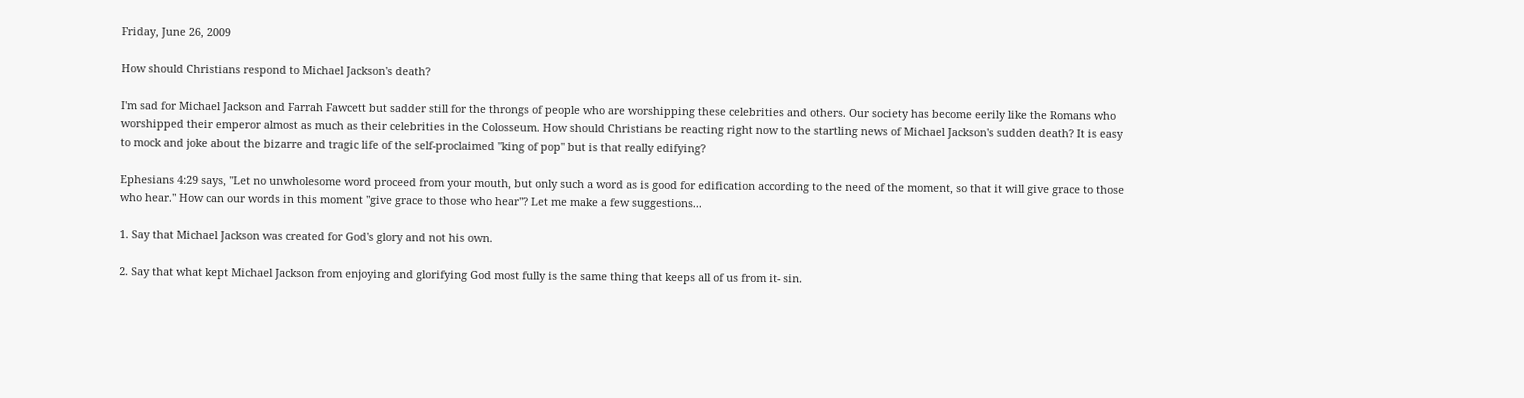Friday, June 26, 2009

How should Christians respond to Michael Jackson's death?

I'm sad for Michael Jackson and Farrah Fawcett but sadder still for the throngs of people who are worshipping these celebrities and others. Our society has become eerily like the Romans who worshipped their emperor almost as much as their celebrities in the Colosseum. How should Christians be reacting right now to the startling news of Michael Jackson's sudden death? It is easy to mock and joke about the bizarre and tragic life of the self-proclaimed "king of pop" but is that really edifying?

Ephesians 4:29 says, "Let no unwholesome word proceed from your mouth, but only such a word as is good for edification according to the need of the moment, so that it will give grace to those who hear." How can our words in this moment "give grace to those who hear"? Let me make a few suggestions...

1. Say that Michael Jackson was created for God's glory and not his own.

2. Say that what kept Michael Jackson from enjoying and glorifying God most fully is the same thing that keeps all of us from it- sin.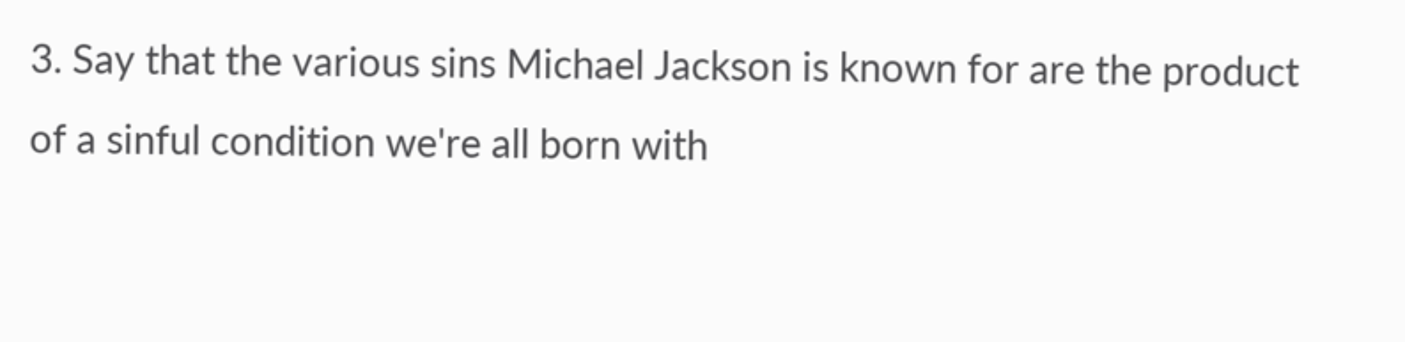3. Say that the various sins Michael Jackson is known for are the product of a sinful condition we're all born with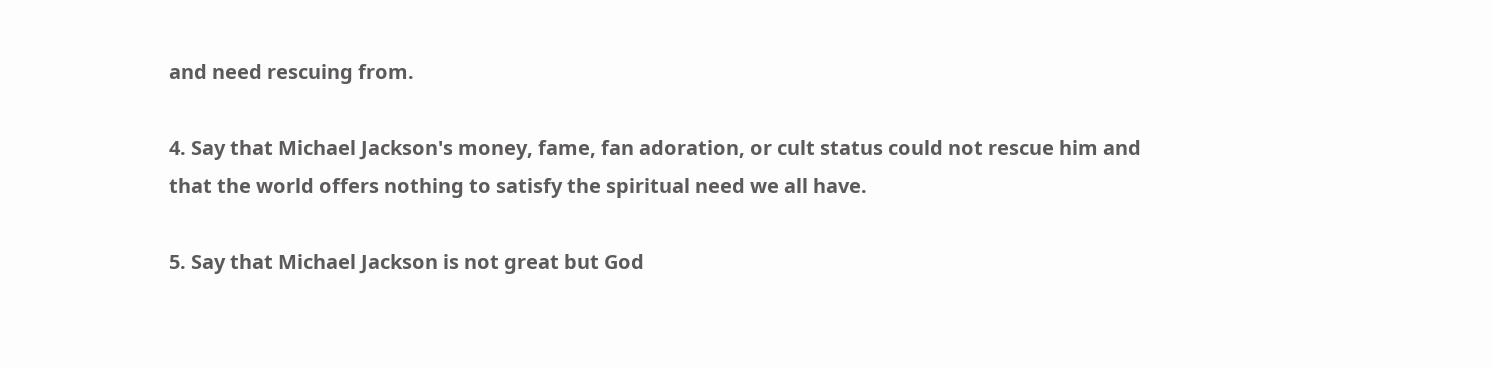and need rescuing from.

4. Say that Michael Jackson's money, fame, fan adoration, or cult status could not rescue him and that the world offers nothing to satisfy the spiritual need we all have.

5. Say that Michael Jackson is not great but God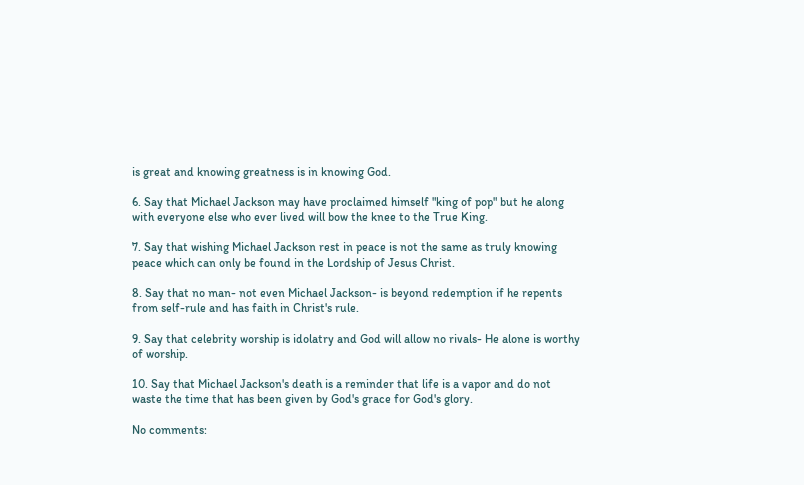is great and knowing greatness is in knowing God.

6. Say that Michael Jackson may have proclaimed himself "king of pop" but he along with everyone else who ever lived will bow the knee to the True King.

7. Say that wishing Michael Jackson rest in peace is not the same as truly knowing peace which can only be found in the Lordship of Jesus Christ.

8. Say that no man- not even Michael Jackson- is beyond redemption if he repents from self-rule and has faith in Christ's rule.

9. Say that celebrity worship is idolatry and God will allow no rivals- He alone is worthy of worship.

10. Say that Michael Jackson's death is a reminder that life is a vapor and do not waste the time that has been given by God's grace for God's glory.

No comments: